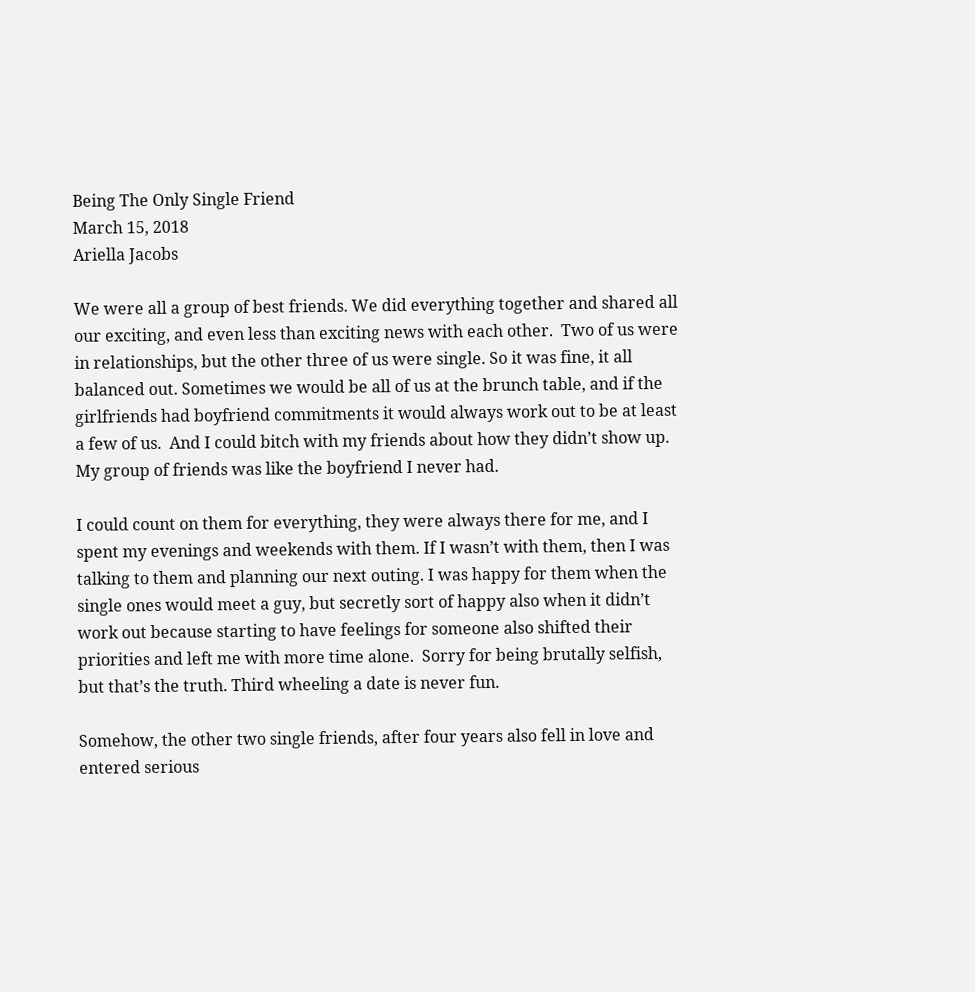Being The Only Single Friend
March 15, 2018
Ariella Jacobs

We were all a group of best friends. We did everything together and shared all our exciting, and even less than exciting news with each other.  Two of us were in relationships, but the other three of us were single. So it was fine, it all balanced out. Sometimes we would be all of us at the brunch table, and if the girlfriends had boyfriend commitments it would always work out to be at least a few of us.  And I could bitch with my friends about how they didn’t show up. My group of friends was like the boyfriend I never had.

I could count on them for everything, they were always there for me, and I spent my evenings and weekends with them. If I wasn’t with them, then I was talking to them and planning our next outing. I was happy for them when the single ones would meet a guy, but secretly sort of happy also when it didn’t work out because starting to have feelings for someone also shifted their priorities and left me with more time alone.  Sorry for being brutally selfish, but that’s the truth. Third wheeling a date is never fun.

Somehow, the other two single friends, after four years also fell in love and entered serious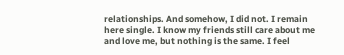relationships. And somehow, I did not. I remain here single. I know my friends still care about me and love me, but nothing is the same. I feel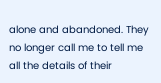alone and abandoned. They no longer call me to tell me all the details of their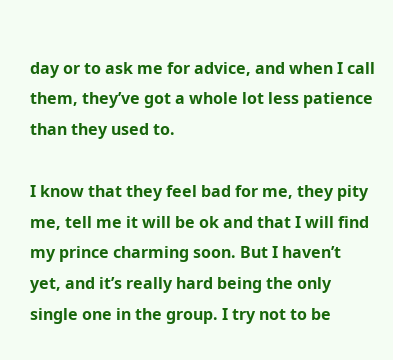day or to ask me for advice, and when I call them, they’ve got a whole lot less patience than they used to.

I know that they feel bad for me, they pity me, tell me it will be ok and that I will find my prince charming soon. But I haven’t yet, and it’s really hard being the only single one in the group. I try not to be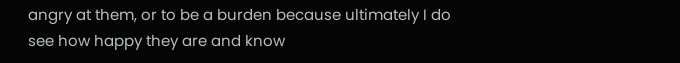angry at them, or to be a burden because ultimately I do see how happy they are and know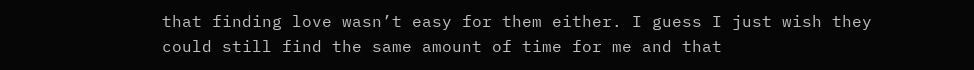that finding love wasn’t easy for them either. I guess I just wish they could still find the same amount of time for me and that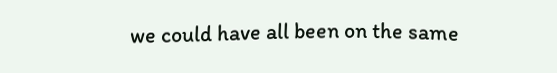we could have all been on the same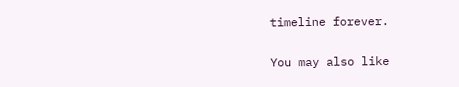timeline forever.

You may also like